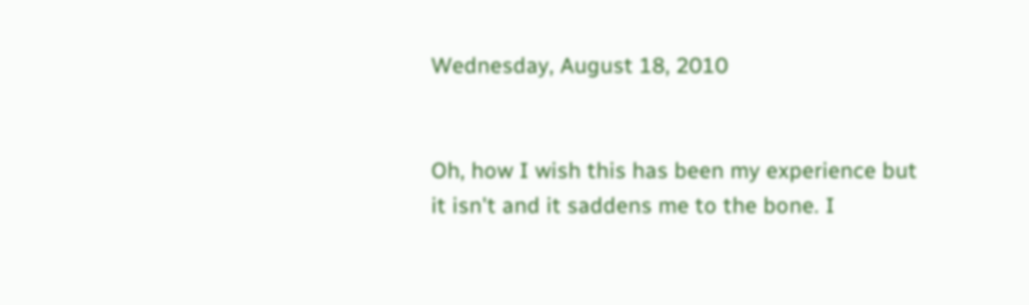Wednesday, August 18, 2010


Oh, how I wish this has been my experience but it isn't and it saddens me to the bone. I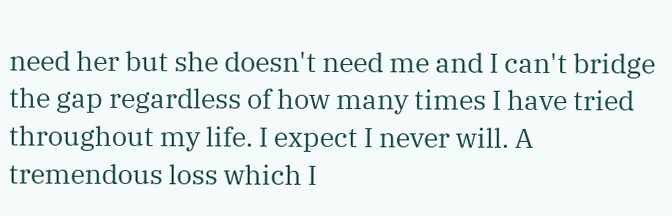need her but she doesn't need me and I can't bridge the gap regardless of how many times I have tried throughout my life. I expect I never will. A tremendous loss which I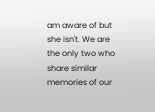am aware of but she isn't. We are the only two who share similar memories of our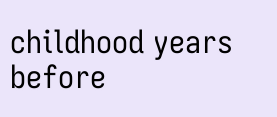childhood years before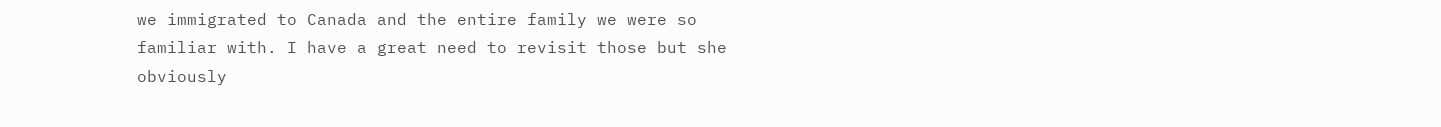we immigrated to Canada and the entire family we were so familiar with. I have a great need to revisit those but she obviously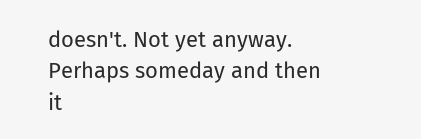doesn't. Not yet anyway. Perhaps someday and then it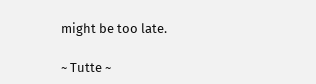might be too late.

~ Tutte ~